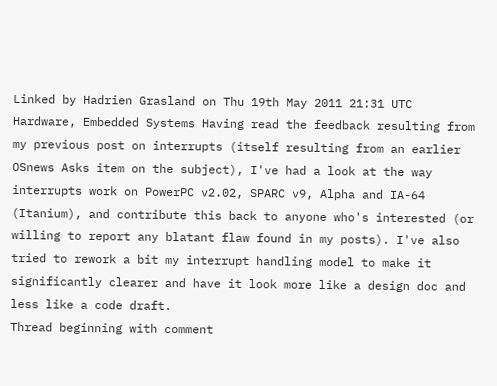Linked by Hadrien Grasland on Thu 19th May 2011 21:31 UTC
Hardware, Embedded Systems Having read the feedback resulting from my previous post on interrupts (itself resulting from an earlier OSnews Asks item on the subject), I've had a look at the way interrupts work on PowerPC v2.02, SPARC v9, Alpha and IA-64 (Itanium), and contribute this back to anyone who's interested (or willing to report any blatant flaw found in my posts). I've also tried to rework a bit my interrupt handling model to make it significantly clearer and have it look more like a design doc and less like a code draft.
Thread beginning with comment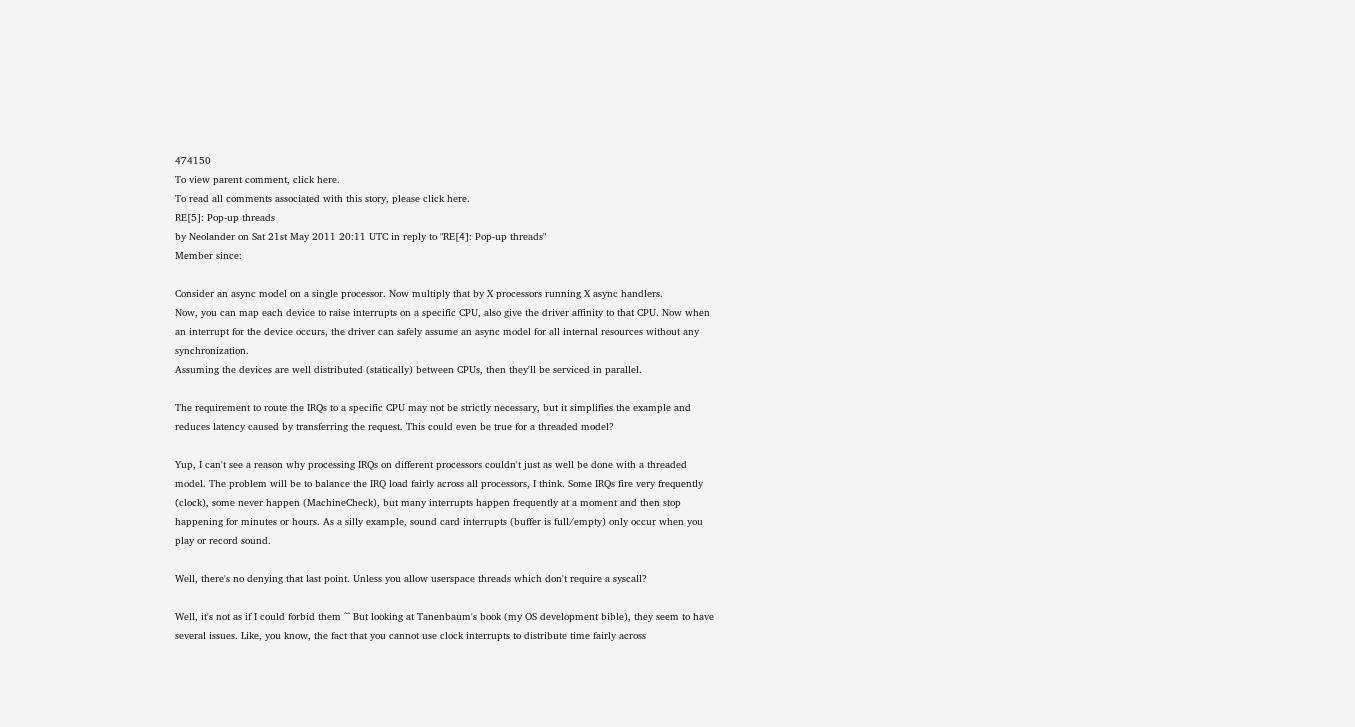474150
To view parent comment, click here.
To read all comments associated with this story, please click here.
RE[5]: Pop-up threads
by Neolander on Sat 21st May 2011 20:11 UTC in reply to "RE[4]: Pop-up threads"
Member since:

Consider an async model on a single processor. Now multiply that by X processors running X async handlers.
Now, you can map each device to raise interrupts on a specific CPU, also give the driver affinity to that CPU. Now when an interrupt for the device occurs, the driver can safely assume an async model for all internal resources without any synchronization.
Assuming the devices are well distributed (statically) between CPUs, then they'll be serviced in parallel.

The requirement to route the IRQs to a specific CPU may not be strictly necessary, but it simplifies the example and reduces latency caused by transferring the request. This could even be true for a threaded model?

Yup, I can't see a reason why processing IRQs on different processors couldn't just as well be done with a threaded model. The problem will be to balance the IRQ load fairly across all processors, I think. Some IRQs fire very frequently (clock), some never happen (MachineCheck), but many interrupts happen frequently at a moment and then stop happening for minutes or hours. As a silly example, sound card interrupts (buffer is full/empty) only occur when you play or record sound.

Well, there's no denying that last point. Unless you allow userspace threads which don't require a syscall?

Well, it's not as if I could forbid them ^^ But looking at Tanenbaum's book (my OS development bible), they seem to have several issues. Like, you know, the fact that you cannot use clock interrupts to distribute time fairly across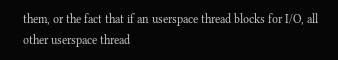them, or the fact that if an userspace thread blocks for I/O, all other userspace thread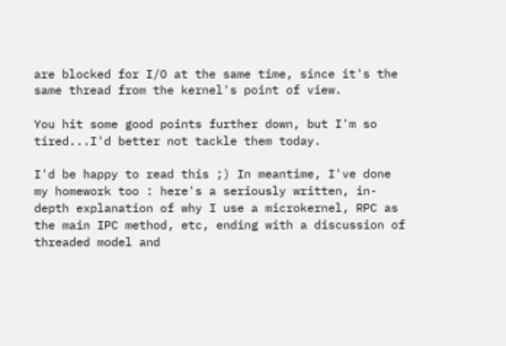are blocked for I/O at the same time, since it's the same thread from the kernel's point of view.

You hit some good points further down, but I'm so tired...I'd better not tackle them today.

I'd be happy to read this ;) In meantime, I've done my homework too : here's a seriously written, in-depth explanation of why I use a microkernel, RPC as the main IPC method, etc, ending with a discussion of threaded model and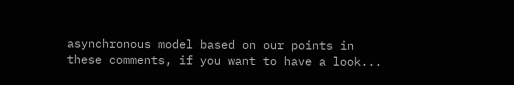asynchronous model based on our points in these comments, if you want to have a look...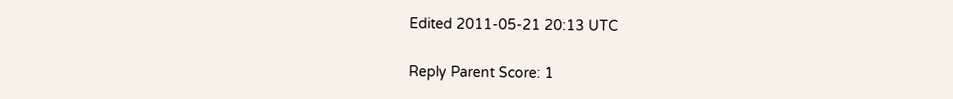Edited 2011-05-21 20:13 UTC

Reply Parent Score: 1